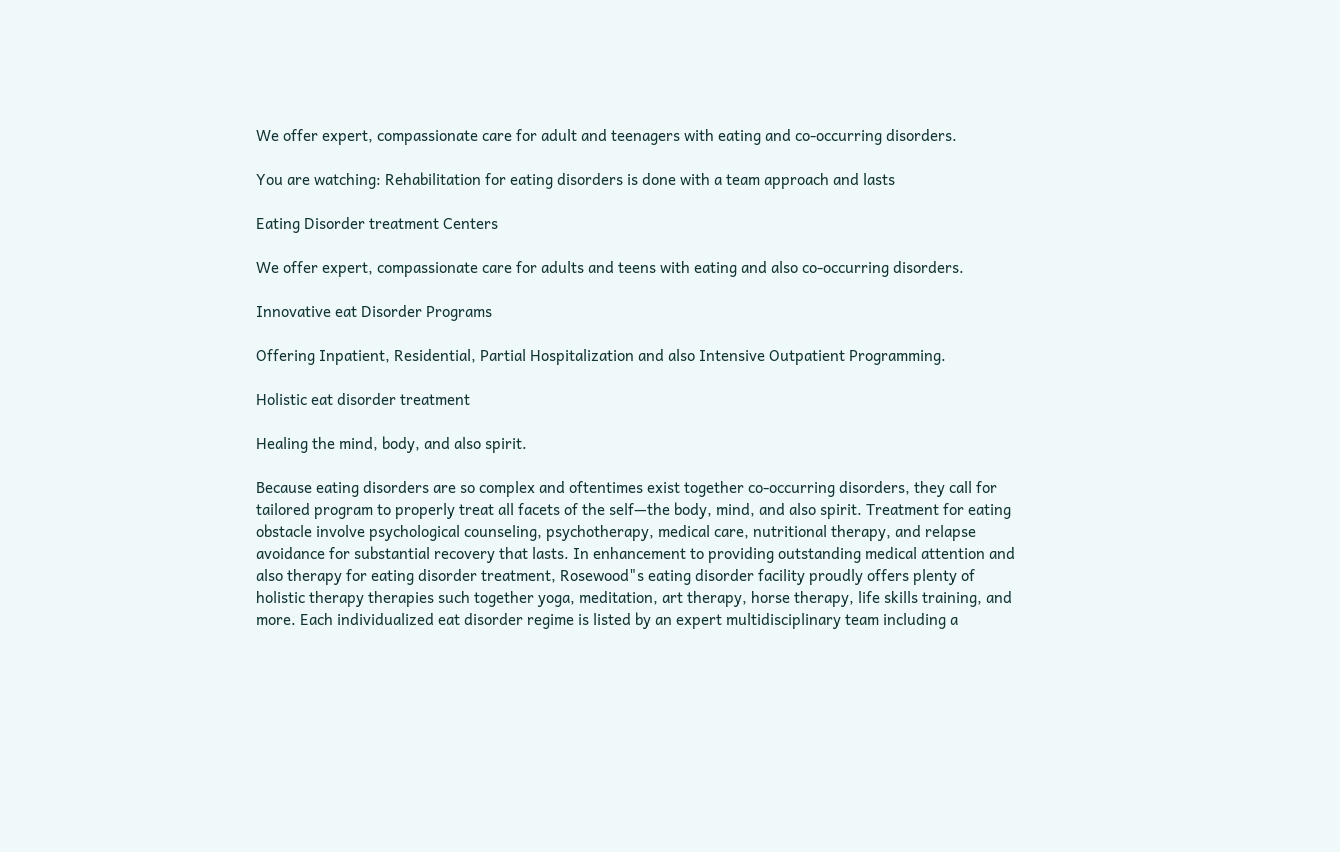We offer expert, compassionate care for adult and teenagers with eating and co-occurring disorders.

You are watching: Rehabilitation for eating disorders is done with a team approach and lasts

Eating Disorder treatment Centers

We offer expert, compassionate care for adults and teens with eating and also co-occurring disorders.

Innovative eat Disorder Programs

Offering Inpatient, Residential, Partial Hospitalization and also Intensive Outpatient Programming.

Holistic eat disorder treatment

Healing the mind, body, and also spirit.

Because eating disorders are so complex and oftentimes exist together co-occurring disorders, they call for tailored program to properly treat all facets of the self—the body, mind, and also spirit. Treatment for eating obstacle involve psychological counseling, psychotherapy, medical care, nutritional therapy, and relapse avoidance for substantial recovery that lasts. In enhancement to providing outstanding medical attention and also therapy for eating disorder treatment, Rosewood"s eating disorder facility proudly offers plenty of holistic therapy therapies such together yoga, meditation, art therapy, horse therapy, life skills training, and more. Each individualized eat disorder regime is listed by an expert multidisciplinary team including a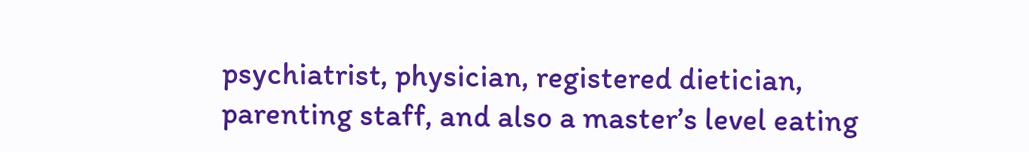psychiatrist, physician, registered dietician, parenting staff, and also a master’s level eating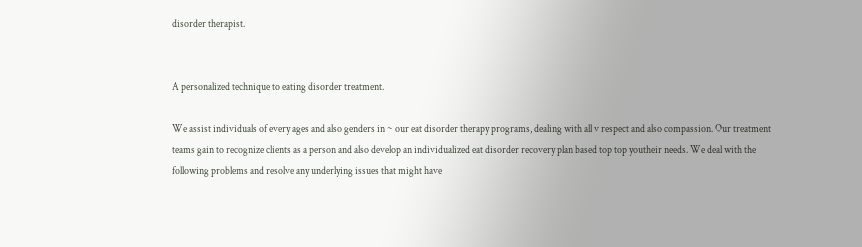disorder therapist.


A personalized technique to eating disorder treatment.

We assist individuals of every ages and also genders in ~ our eat disorder therapy programs, dealing with all v respect and also compassion. Our treatment teams gain to recognize clients as a person and also develop an individualized eat disorder recovery plan based top top youtheir needs. We deal with the following problems and resolve any underlying issues that might have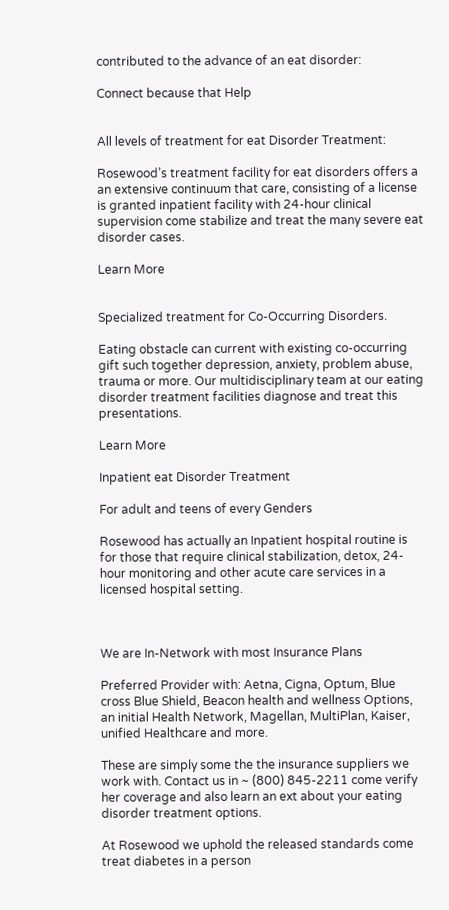contributed to the advance of an eat disorder:

Connect because that Help


All levels of treatment for eat Disorder Treatment:

Rosewood’s treatment facility for eat disorders offers a an extensive continuum that care, consisting of a license is granted inpatient facility with 24-hour clinical supervision come stabilize and treat the many severe eat disorder cases.

Learn More


Specialized treatment for Co-Occurring Disorders.

Eating obstacle can current with existing co-occurring gift such together depression, anxiety, problem abuse, trauma or more. Our multidisciplinary team at our eating disorder treatment facilities diagnose and treat this presentations.

Learn More

Inpatient eat Disorder Treatment

For adult and teens of every Genders

Rosewood has actually an Inpatient hospital routine is for those that require clinical stabilization, detox, 24-hour monitoring and other acute care services in a licensed hospital setting.



We are In-Network with most Insurance Plans

Preferred Provider with: Aetna, Cigna, Optum, Blue cross Blue Shield, Beacon health and wellness Options, an initial Health Network, Magellan, MultiPlan, Kaiser, unified Healthcare and more.

These are simply some the the insurance suppliers we work with. Contact us in ~ (800) 845-2211 come verify her coverage and also learn an ext about your eating disorder treatment options.

At Rosewood we uphold the released standards come treat diabetes in a person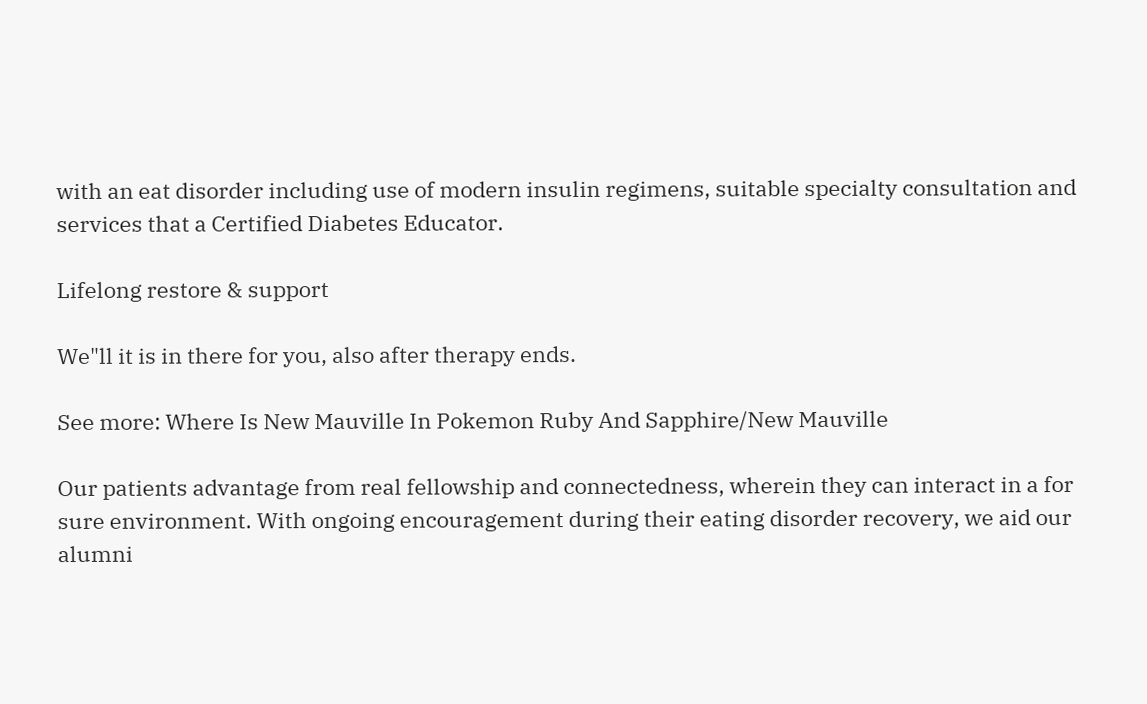with an eat disorder including use of modern insulin regimens, suitable specialty consultation and services that a Certified Diabetes Educator.

Lifelong restore & support

We"ll it is in there for you, also after therapy ends.

See more: Where Is New Mauville In Pokemon Ruby And Sapphire/New Mauville

Our patients advantage from real fellowship and connectedness, wherein they can interact in a for sure environment. With ongoing encouragement during their eating disorder recovery, we aid our alumni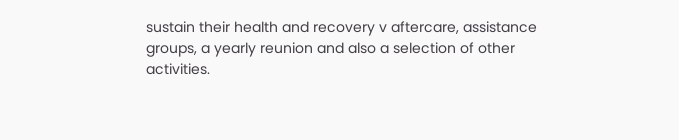sustain their health and recovery v aftercare, assistance groups, a yearly reunion and also a selection of other activities.